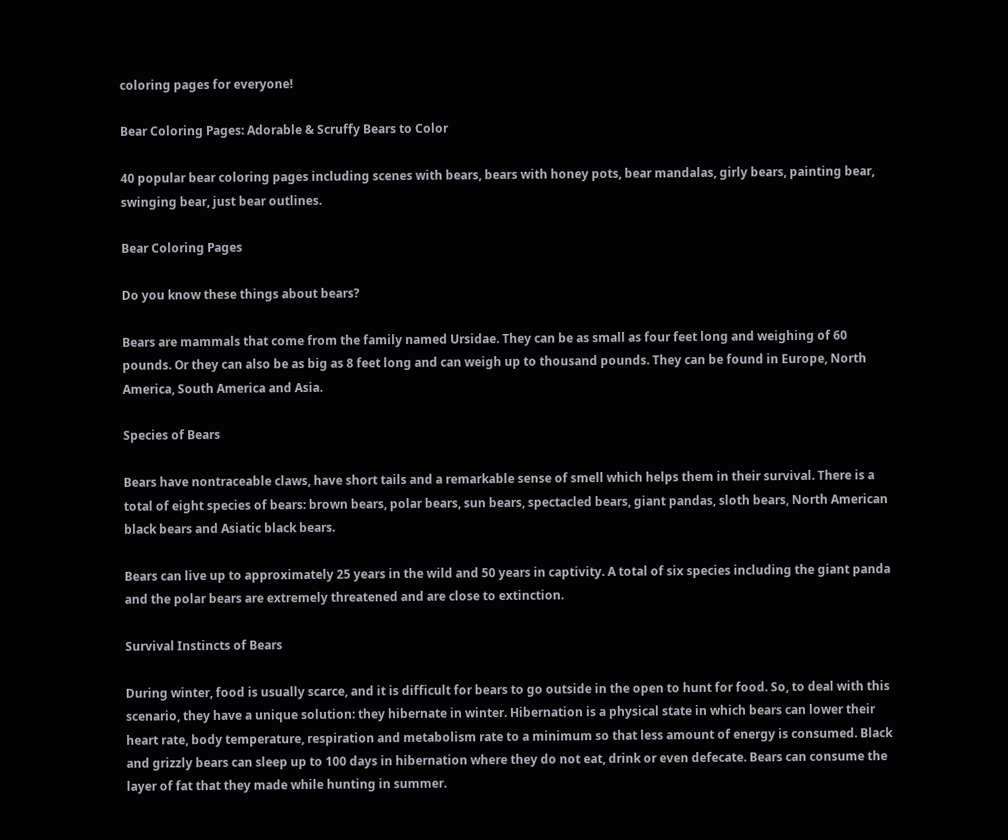coloring pages for everyone!

Bear Coloring Pages: Adorable & Scruffy Bears to Color

40 popular bear coloring pages including scenes with bears, bears with honey pots, bear mandalas, girly bears, painting bear, swinging bear, just bear outlines.

Bear Coloring Pages

Do you know these things about bears?

Bears are mammals that come from the family named Ursidae. They can be as small as four feet long and weighing of 60 pounds. Or they can also be as big as 8 feet long and can weigh up to thousand pounds. They can be found in Europe, North America, South America and Asia.

Species of Bears

Bears have nontraceable claws, have short tails and a remarkable sense of smell which helps them in their survival. There is a total of eight species of bears: brown bears, polar bears, sun bears, spectacled bears, giant pandas, sloth bears, North American black bears and Asiatic black bears.

Bears can live up to approximately 25 years in the wild and 50 years in captivity. A total of six species including the giant panda and the polar bears are extremely threatened and are close to extinction.

Survival Instincts of Bears

During winter, food is usually scarce, and it is difficult for bears to go outside in the open to hunt for food. So, to deal with this scenario, they have a unique solution: they hibernate in winter. Hibernation is a physical state in which bears can lower their heart rate, body temperature, respiration and metabolism rate to a minimum so that less amount of energy is consumed. Black and grizzly bears can sleep up to 100 days in hibernation where they do not eat, drink or even defecate. Bears can consume the layer of fat that they made while hunting in summer.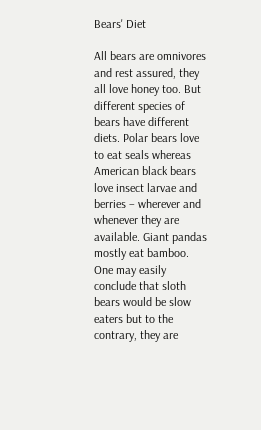Bears' Diet

All bears are omnivores and rest assured, they all love honey too. But different species of bears have different diets. Polar bears love to eat seals whereas American black bears love insect larvae and berries – wherever and whenever they are available. Giant pandas mostly eat bamboo. One may easily conclude that sloth bears would be slow eaters but to the contrary, they are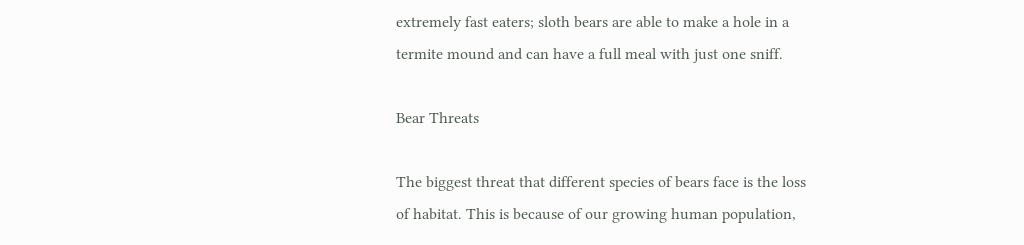extremely fast eaters; sloth bears are able to make a hole in a termite mound and can have a full meal with just one sniff.

Bear Threats

The biggest threat that different species of bears face is the loss of habitat. This is because of our growing human population,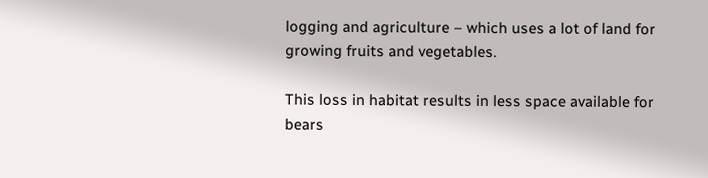logging and agriculture – which uses a lot of land for growing fruits and vegetables.

This loss in habitat results in less space available for bears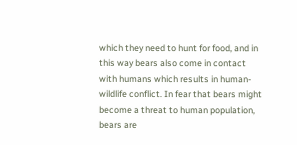which they need to hunt for food, and in this way bears also come in contact with humans which results in human-wildlife conflict. In fear that bears might become a threat to human population, bears are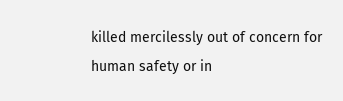killed mercilessly out of concern for human safety or in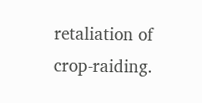retaliation of crop-raiding.